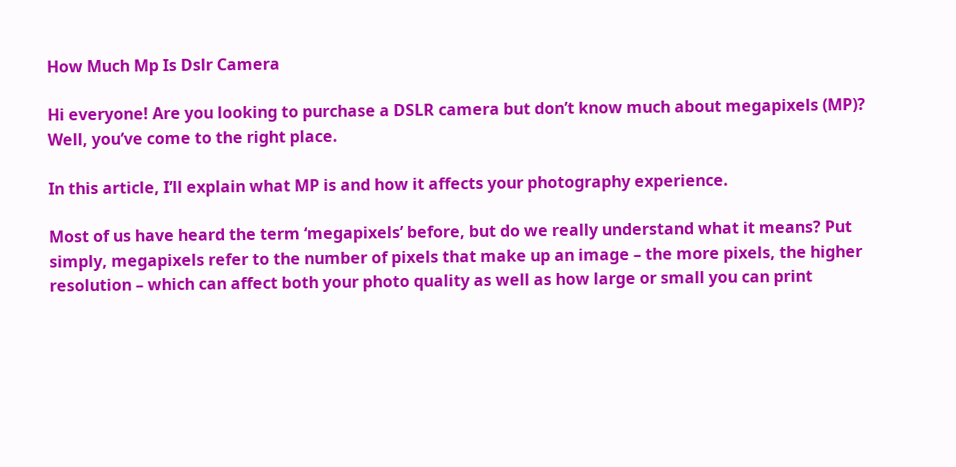How Much Mp Is Dslr Camera

Hi everyone! Are you looking to purchase a DSLR camera but don’t know much about megapixels (MP)? Well, you’ve come to the right place.

In this article, I’ll explain what MP is and how it affects your photography experience.

Most of us have heard the term ‘megapixels’ before, but do we really understand what it means? Put simply, megapixels refer to the number of pixels that make up an image – the more pixels, the higher resolution – which can affect both your photo quality as well as how large or small you can print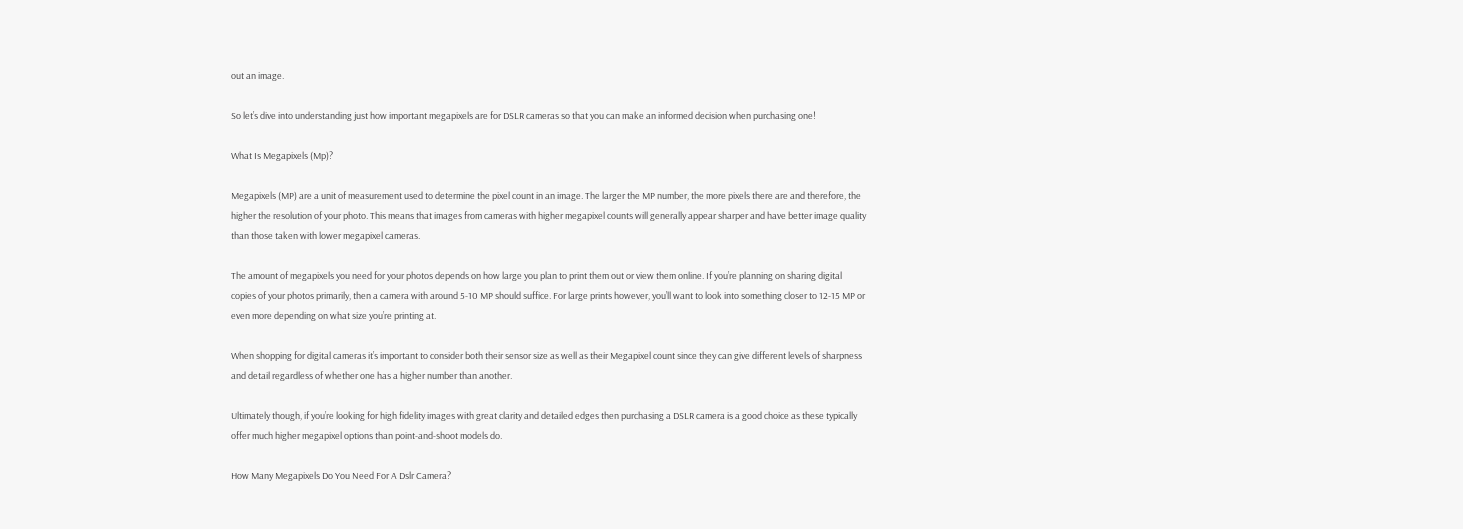out an image.

So let’s dive into understanding just how important megapixels are for DSLR cameras so that you can make an informed decision when purchasing one!

What Is Megapixels (Mp)?

Megapixels (MP) are a unit of measurement used to determine the pixel count in an image. The larger the MP number, the more pixels there are and therefore, the higher the resolution of your photo. This means that images from cameras with higher megapixel counts will generally appear sharper and have better image quality than those taken with lower megapixel cameras.

The amount of megapixels you need for your photos depends on how large you plan to print them out or view them online. If you’re planning on sharing digital copies of your photos primarily, then a camera with around 5-10 MP should suffice. For large prints however, you’ll want to look into something closer to 12-15 MP or even more depending on what size you’re printing at.

When shopping for digital cameras it’s important to consider both their sensor size as well as their Megapixel count since they can give different levels of sharpness and detail regardless of whether one has a higher number than another.

Ultimately though, if you’re looking for high fidelity images with great clarity and detailed edges then purchasing a DSLR camera is a good choice as these typically offer much higher megapixel options than point-and-shoot models do.

How Many Megapixels Do You Need For A Dslr Camera?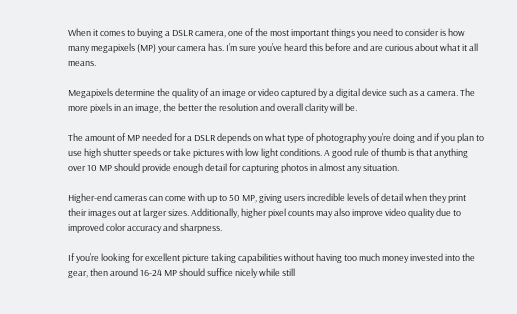When it comes to buying a DSLR camera, one of the most important things you need to consider is how many megapixels (MP) your camera has. I’m sure you’ve heard this before and are curious about what it all means.

Megapixels determine the quality of an image or video captured by a digital device such as a camera. The more pixels in an image, the better the resolution and overall clarity will be.

The amount of MP needed for a DSLR depends on what type of photography you’re doing and if you plan to use high shutter speeds or take pictures with low light conditions. A good rule of thumb is that anything over 10 MP should provide enough detail for capturing photos in almost any situation.

Higher-end cameras can come with up to 50 MP, giving users incredible levels of detail when they print their images out at larger sizes. Additionally, higher pixel counts may also improve video quality due to improved color accuracy and sharpness.

If you’re looking for excellent picture taking capabilities without having too much money invested into the gear, then around 16-24 MP should suffice nicely while still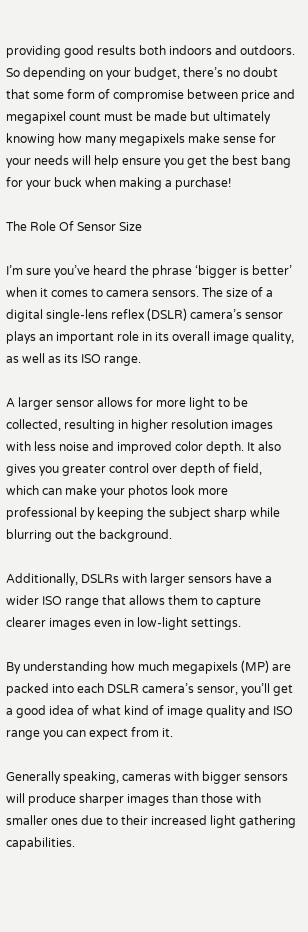providing good results both indoors and outdoors. So depending on your budget, there’s no doubt that some form of compromise between price and megapixel count must be made but ultimately knowing how many megapixels make sense for your needs will help ensure you get the best bang for your buck when making a purchase!

The Role Of Sensor Size

I’m sure you’ve heard the phrase ‘bigger is better’ when it comes to camera sensors. The size of a digital single-lens reflex (DSLR) camera’s sensor plays an important role in its overall image quality, as well as its ISO range.

A larger sensor allows for more light to be collected, resulting in higher resolution images with less noise and improved color depth. It also gives you greater control over depth of field, which can make your photos look more professional by keeping the subject sharp while blurring out the background.

Additionally, DSLRs with larger sensors have a wider ISO range that allows them to capture clearer images even in low-light settings.

By understanding how much megapixels (MP) are packed into each DSLR camera’s sensor, you’ll get a good idea of what kind of image quality and ISO range you can expect from it.

Generally speaking, cameras with bigger sensors will produce sharper images than those with smaller ones due to their increased light gathering capabilities.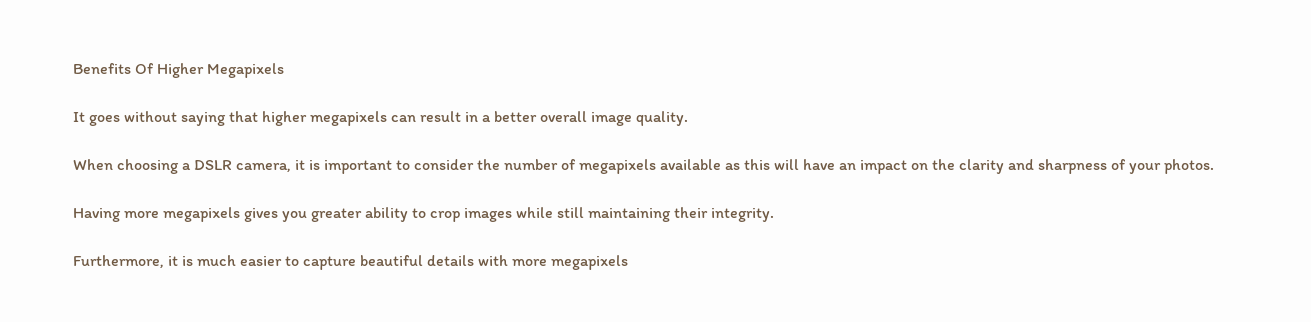Benefits Of Higher Megapixels

It goes without saying that higher megapixels can result in a better overall image quality.

When choosing a DSLR camera, it is important to consider the number of megapixels available as this will have an impact on the clarity and sharpness of your photos.

Having more megapixels gives you greater ability to crop images while still maintaining their integrity.

Furthermore, it is much easier to capture beautiful details with more megapixels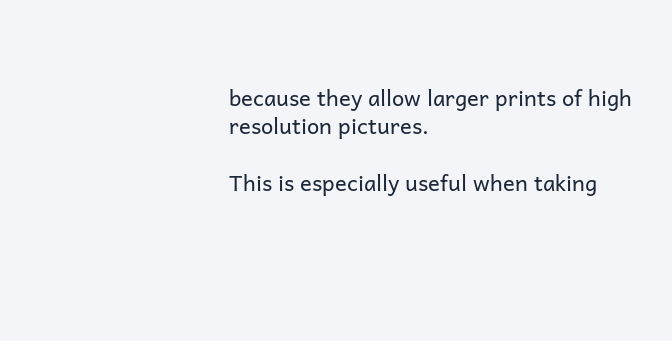because they allow larger prints of high resolution pictures.

This is especially useful when taking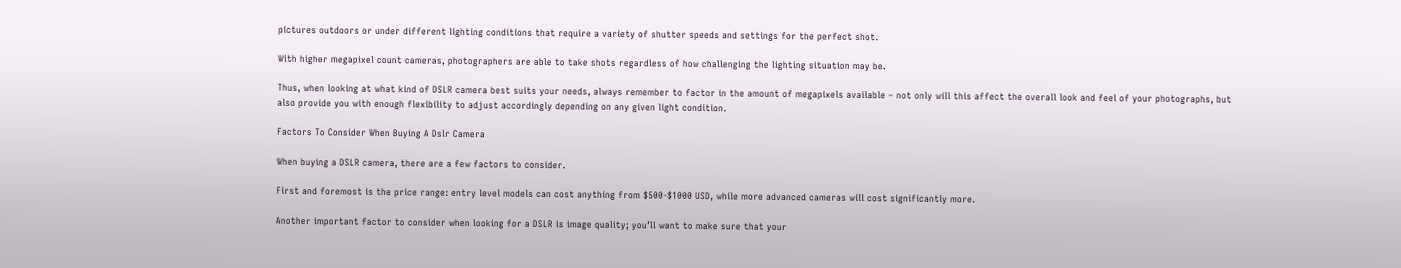pictures outdoors or under different lighting conditions that require a variety of shutter speeds and settings for the perfect shot.

With higher megapixel count cameras, photographers are able to take shots regardless of how challenging the lighting situation may be.

Thus, when looking at what kind of DSLR camera best suits your needs, always remember to factor in the amount of megapixels available – not only will this affect the overall look and feel of your photographs, but also provide you with enough flexibility to adjust accordingly depending on any given light condition.

Factors To Consider When Buying A Dslr Camera

When buying a DSLR camera, there are a few factors to consider.

First and foremost is the price range: entry level models can cost anything from $500-$1000 USD, while more advanced cameras will cost significantly more.

Another important factor to consider when looking for a DSLR is image quality; you’ll want to make sure that your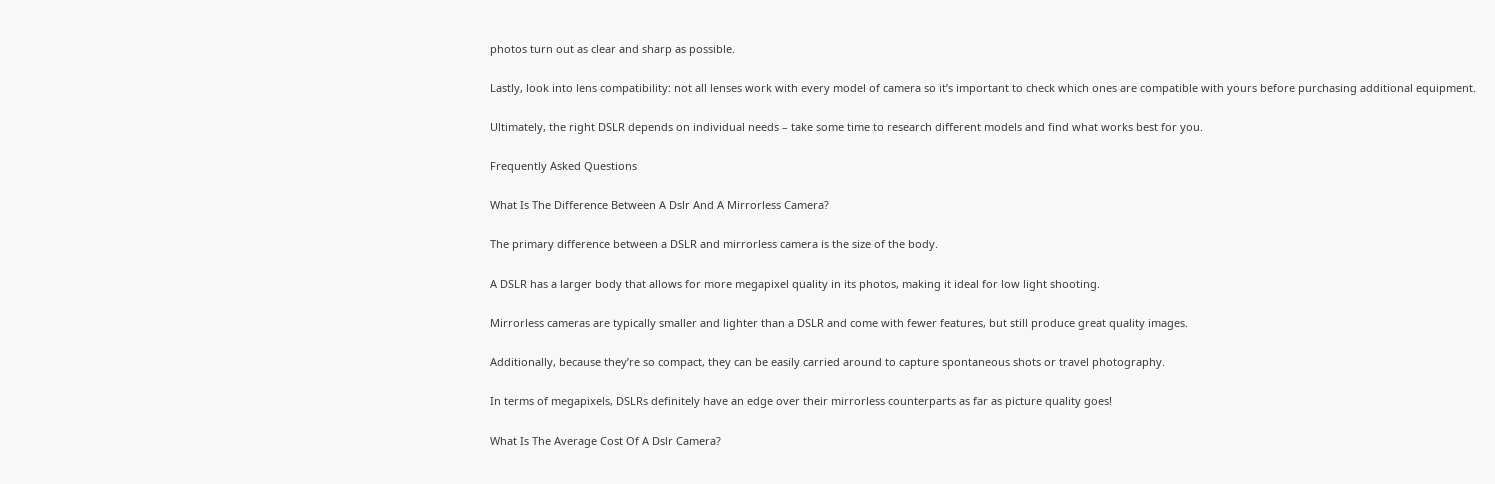photos turn out as clear and sharp as possible.

Lastly, look into lens compatibility: not all lenses work with every model of camera so it’s important to check which ones are compatible with yours before purchasing additional equipment.

Ultimately, the right DSLR depends on individual needs – take some time to research different models and find what works best for you.

Frequently Asked Questions

What Is The Difference Between A Dslr And A Mirrorless Camera?

The primary difference between a DSLR and mirrorless camera is the size of the body.

A DSLR has a larger body that allows for more megapixel quality in its photos, making it ideal for low light shooting.

Mirrorless cameras are typically smaller and lighter than a DSLR and come with fewer features, but still produce great quality images.

Additionally, because they’re so compact, they can be easily carried around to capture spontaneous shots or travel photography.

In terms of megapixels, DSLRs definitely have an edge over their mirrorless counterparts as far as picture quality goes!

What Is The Average Cost Of A Dslr Camera?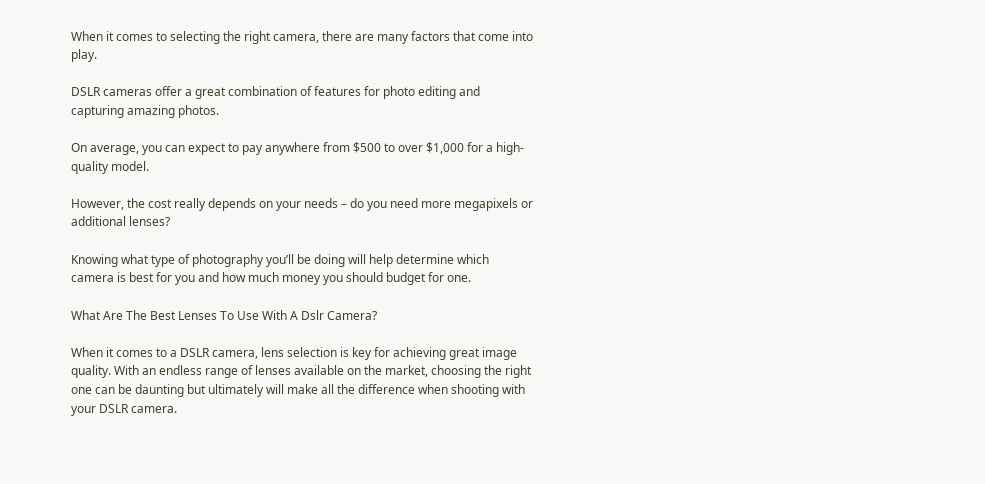When it comes to selecting the right camera, there are many factors that come into play.

DSLR cameras offer a great combination of features for photo editing and capturing amazing photos.

On average, you can expect to pay anywhere from $500 to over $1,000 for a high-quality model.

However, the cost really depends on your needs – do you need more megapixels or additional lenses?

Knowing what type of photography you’ll be doing will help determine which camera is best for you and how much money you should budget for one.

What Are The Best Lenses To Use With A Dslr Camera?

When it comes to a DSLR camera, lens selection is key for achieving great image quality. With an endless range of lenses available on the market, choosing the right one can be daunting but ultimately will make all the difference when shooting with your DSLR camera.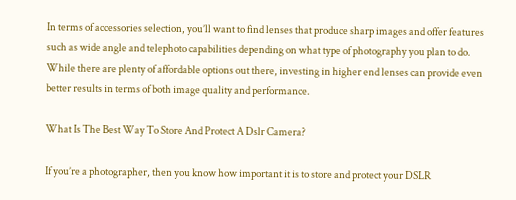In terms of accessories selection, you’ll want to find lenses that produce sharp images and offer features such as wide angle and telephoto capabilities depending on what type of photography you plan to do. While there are plenty of affordable options out there, investing in higher end lenses can provide even better results in terms of both image quality and performance.

What Is The Best Way To Store And Protect A Dslr Camera?

If you’re a photographer, then you know how important it is to store and protect your DSLR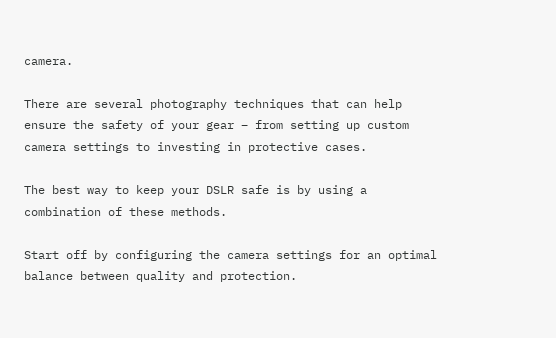camera.

There are several photography techniques that can help ensure the safety of your gear – from setting up custom camera settings to investing in protective cases.

The best way to keep your DSLR safe is by using a combination of these methods.

Start off by configuring the camera settings for an optimal balance between quality and protection.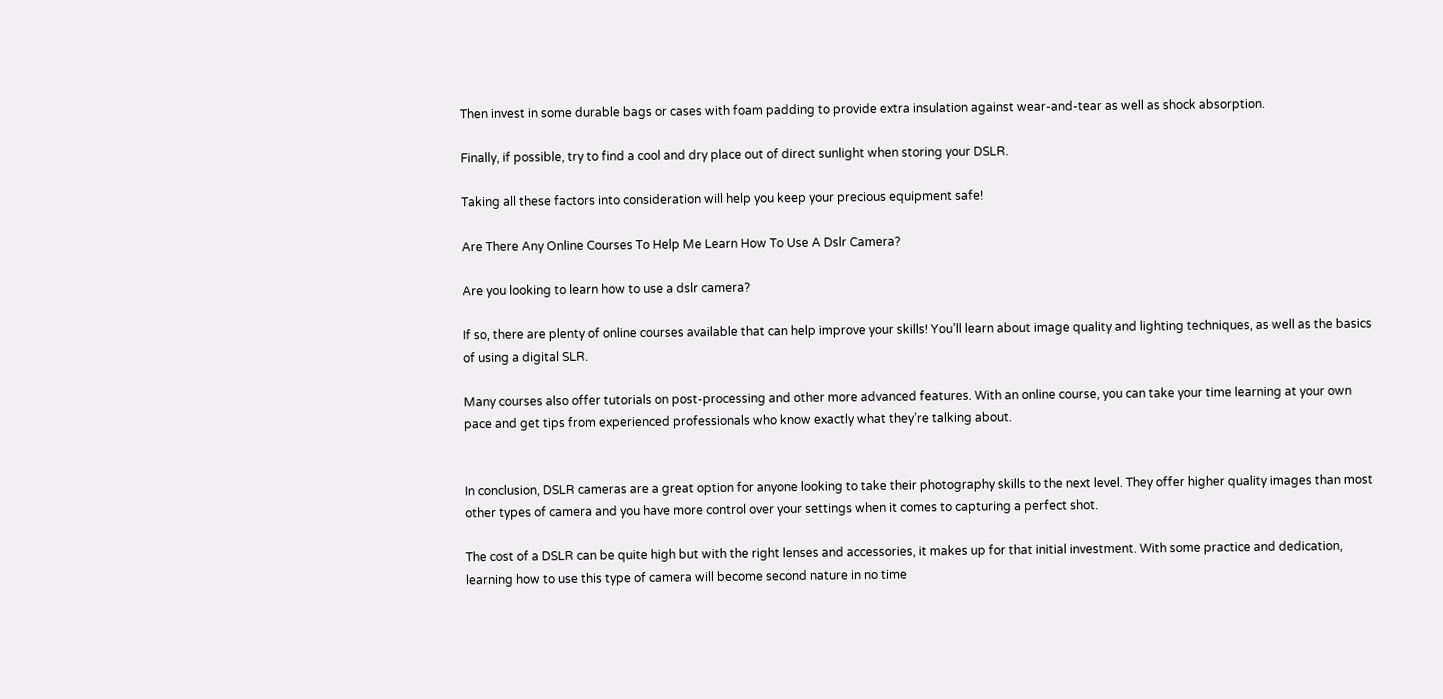Then invest in some durable bags or cases with foam padding to provide extra insulation against wear-and-tear as well as shock absorption.

Finally, if possible, try to find a cool and dry place out of direct sunlight when storing your DSLR.

Taking all these factors into consideration will help you keep your precious equipment safe!

Are There Any Online Courses To Help Me Learn How To Use A Dslr Camera?

Are you looking to learn how to use a dslr camera?

If so, there are plenty of online courses available that can help improve your skills! You’ll learn about image quality and lighting techniques, as well as the basics of using a digital SLR.

Many courses also offer tutorials on post-processing and other more advanced features. With an online course, you can take your time learning at your own pace and get tips from experienced professionals who know exactly what they’re talking about.


In conclusion, DSLR cameras are a great option for anyone looking to take their photography skills to the next level. They offer higher quality images than most other types of camera and you have more control over your settings when it comes to capturing a perfect shot.

The cost of a DSLR can be quite high but with the right lenses and accessories, it makes up for that initial investment. With some practice and dedication, learning how to use this type of camera will become second nature in no time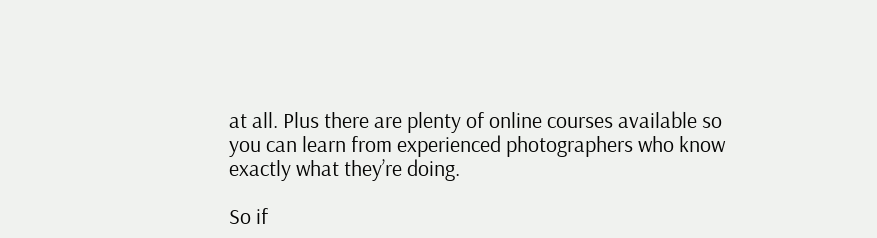at all. Plus there are plenty of online courses available so you can learn from experienced photographers who know exactly what they’re doing.

So if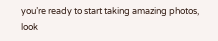you’re ready to start taking amazing photos, look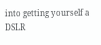into getting yourself a DSLR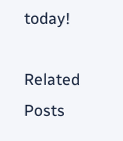today!

Related Posts